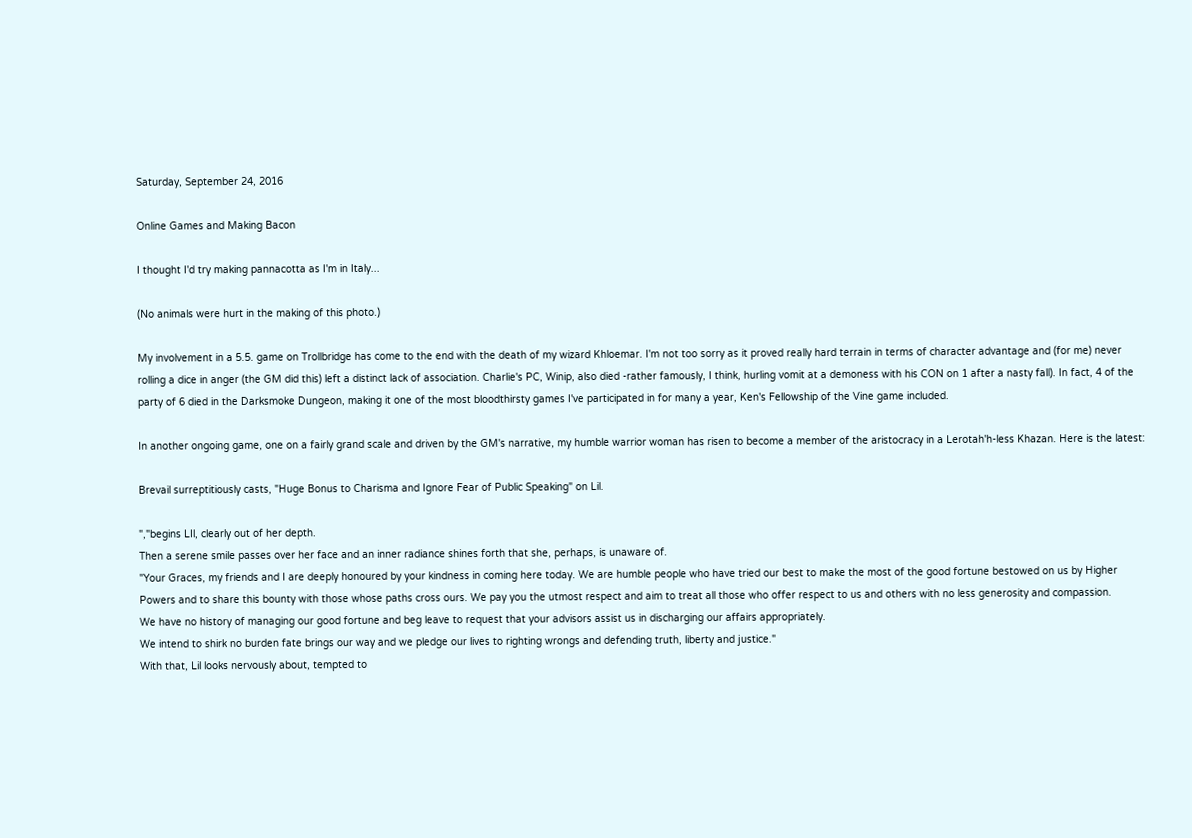Saturday, September 24, 2016

Online Games and Making Bacon

I thought I'd try making pannacotta as I'm in Italy...

(No animals were hurt in the making of this photo.)

My involvement in a 5.5. game on Trollbridge has come to the end with the death of my wizard Khloemar. I'm not too sorry as it proved really hard terrain in terms of character advantage and (for me) never rolling a dice in anger (the GM did this) left a distinct lack of association. Charlie's PC, Winip, also died -rather famously, I think, hurling vomit at a demoness with his CON on 1 after a nasty fall). In fact, 4 of the party of 6 died in the Darksmoke Dungeon, making it one of the most bloodthirsty games I've participated in for many a year, Ken's Fellowship of the Vine game included.

In another ongoing game, one on a fairly grand scale and driven by the GM's narrative, my humble warrior woman has risen to become a member of the aristocracy in a Lerotah'h-less Khazan. Here is the latest:

Brevail surreptitiously casts, "Huge Bonus to Charisma and Ignore Fear of Public Speaking" on Lil.

","begins LIl, clearly out of her depth.
Then a serene smile passes over her face and an inner radiance shines forth that she, perhaps, is unaware of.
"Your Graces, my friends and I are deeply honoured by your kindness in coming here today. We are humble people who have tried our best to make the most of the good fortune bestowed on us by Higher Powers and to share this bounty with those whose paths cross ours. We pay you the utmost respect and aim to treat all those who offer respect to us and others with no less generosity and compassion.
We have no history of managing our good fortune and beg leave to request that your advisors assist us in discharging our affairs appropriately.
We intend to shirk no burden fate brings our way and we pledge our lives to righting wrongs and defending truth, liberty and justice."
With that, Lil looks nervously about, tempted to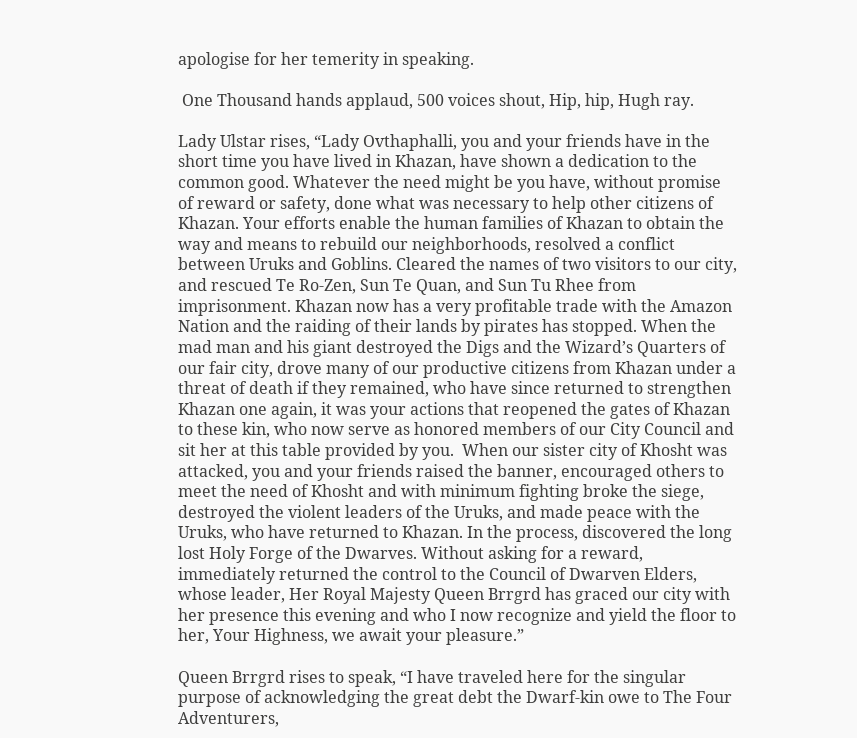apologise for her temerity in speaking.

 One Thousand hands applaud, 500 voices shout, Hip, hip, Hugh ray.

Lady Ulstar rises, “Lady Ovthaphalli, you and your friends have in the short time you have lived in Khazan, have shown a dedication to the common good. Whatever the need might be you have, without promise of reward or safety, done what was necessary to help other citizens of Khazan. Your efforts enable the human families of Khazan to obtain the way and means to rebuild our neighborhoods, resolved a conflict between Uruks and Goblins. Cleared the names of two visitors to our city, and rescued Te Ro-Zen, Sun Te Quan, and Sun Tu Rhee from imprisonment. Khazan now has a very profitable trade with the Amazon Nation and the raiding of their lands by pirates has stopped. When the mad man and his giant destroyed the Digs and the Wizard’s Quarters of our fair city, drove many of our productive citizens from Khazan under a threat of death if they remained, who have since returned to strengthen Khazan one again, it was your actions that reopened the gates of Khazan to these kin, who now serve as honored members of our City Council and sit her at this table provided by you.  When our sister city of Khosht was attacked, you and your friends raised the banner, encouraged others to meet the need of Khosht and with minimum fighting broke the siege, destroyed the violent leaders of the Uruks, and made peace with the Uruks, who have returned to Khazan. In the process, discovered the long lost Holy Forge of the Dwarves. Without asking for a reward, immediately returned the control to the Council of Dwarven Elders, whose leader, Her Royal Majesty Queen Brrgrd has graced our city with her presence this evening and who I now recognize and yield the floor to her, Your Highness, we await your pleasure.”

Queen Brrgrd rises to speak, “I have traveled here for the singular purpose of acknowledging the great debt the Dwarf-kin owe to The Four Adventurers,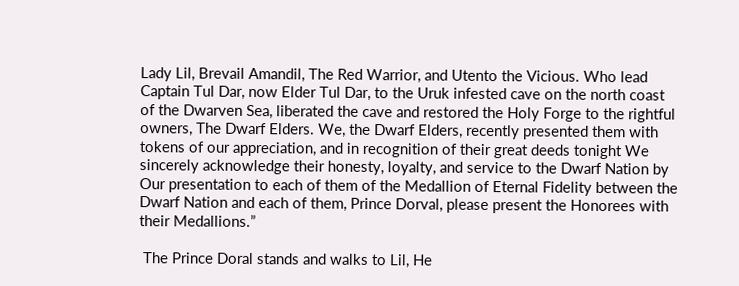Lady Lil, Brevail Amandil, The Red Warrior, and Utento the Vicious. Who lead Captain Tul Dar, now Elder Tul Dar, to the Uruk infested cave on the north coast of the Dwarven Sea, liberated the cave and restored the Holy Forge to the rightful owners, The Dwarf Elders. We, the Dwarf Elders, recently presented them with tokens of our appreciation, and in recognition of their great deeds tonight We sincerely acknowledge their honesty, loyalty, and service to the Dwarf Nation by Our presentation to each of them of the Medallion of Eternal Fidelity between the Dwarf Nation and each of them, Prince Dorval, please present the Honorees with their Medallions.”

 The Prince Doral stands and walks to Lil, He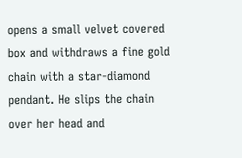opens a small velvet covered box and withdraws a fine gold chain with a star-diamond pendant. He slips the chain over her head and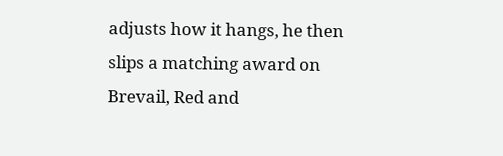adjusts how it hangs, he then slips a matching award on Brevail, Red and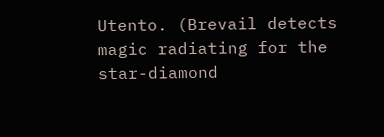Utento. (Brevail detects magic radiating for the star-diamond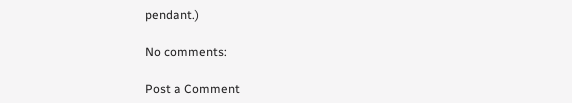pendant.)

No comments:

Post a Comment